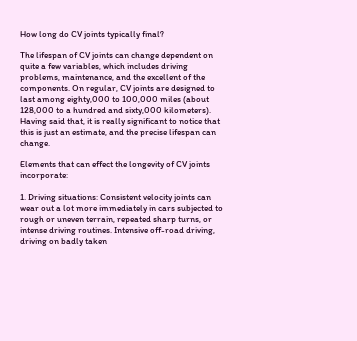How long do CV joints typically final?

The lifespan of CV joints can change dependent on quite a few variables, which includes driving problems, maintenance, and the excellent of the components. On regular, CV joints are designed to last among eighty,000 to 100,000 miles (about 128,000 to a hundred and sixty,000 kilometers). Having said that, it is really significant to notice that this is just an estimate, and the precise lifespan can change.

Elements that can effect the longevity of CV joints incorporate:

1. Driving situations: Consistent velocity joints can wear out a lot more immediately in cars subjected to rough or uneven terrain, repeated sharp turns, or intense driving routines. Intensive off-road driving, driving on badly taken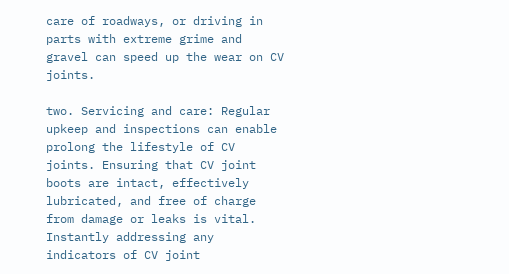care of roadways, or driving in parts with extreme grime and gravel can speed up the wear on CV joints.

two. Servicing and care: Regular upkeep and inspections can enable prolong the lifestyle of CV joints. Ensuring that CV joint boots are intact, effectively lubricated, and free of charge from damage or leaks is vital. Instantly addressing any indicators of CV joint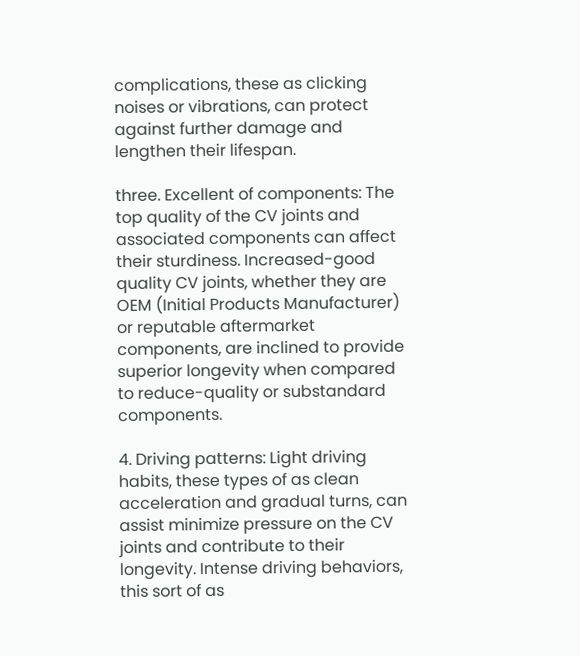complications, these as clicking noises or vibrations, can protect against further damage and lengthen their lifespan.

three. Excellent of components: The top quality of the CV joints and associated components can affect their sturdiness. Increased-good quality CV joints, whether they are OEM (Initial Products Manufacturer) or reputable aftermarket components, are inclined to provide superior longevity when compared to reduce-quality or substandard components.

4. Driving patterns: Light driving habits, these types of as clean acceleration and gradual turns, can assist minimize pressure on the CV joints and contribute to their longevity. Intense driving behaviors, this sort of as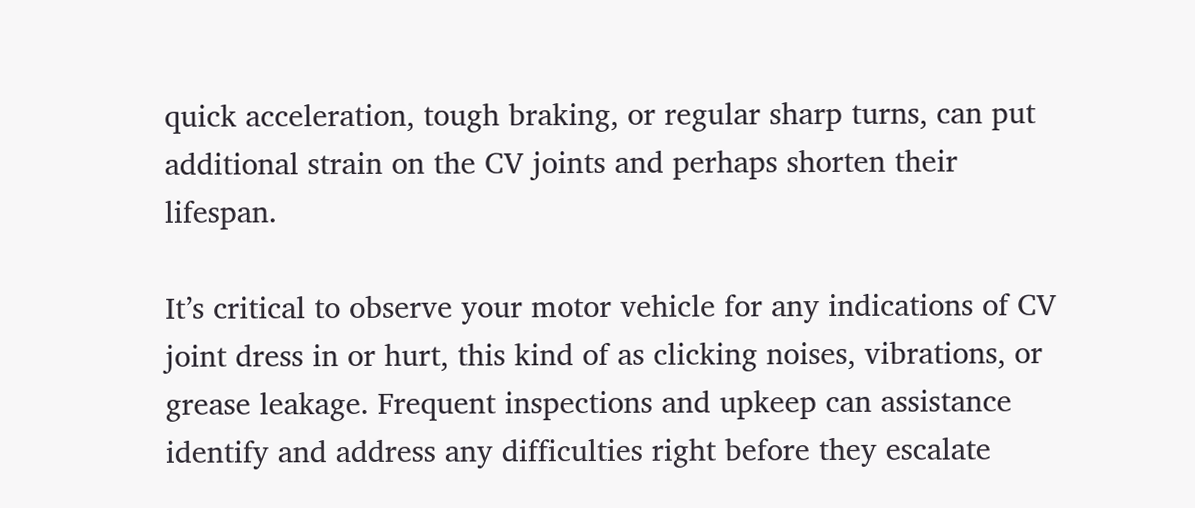quick acceleration, tough braking, or regular sharp turns, can put additional strain on the CV joints and perhaps shorten their lifespan.

It’s critical to observe your motor vehicle for any indications of CV joint dress in or hurt, this kind of as clicking noises, vibrations, or grease leakage. Frequent inspections and upkeep can assistance identify and address any difficulties right before they escalate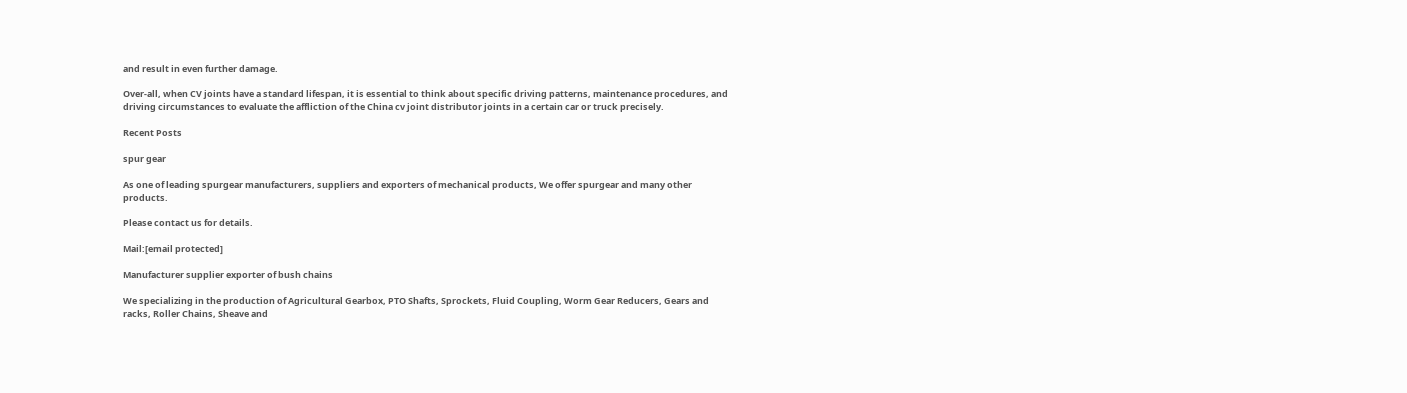and result in even further damage.

Over-all, when CV joints have a standard lifespan, it is essential to think about specific driving patterns, maintenance procedures, and driving circumstances to evaluate the affliction of the China cv joint distributor joints in a certain car or truck precisely.

Recent Posts

spur gear

As one of leading spurgear manufacturers, suppliers and exporters of mechanical products, We offer spurgear and many other products.

Please contact us for details.

Mail:[email protected]

Manufacturer supplier exporter of bush chains

We specializing in the production of Agricultural Gearbox, PTO Shafts, Sprockets, Fluid Coupling, Worm Gear Reducers, Gears and racks, Roller Chains, Sheave and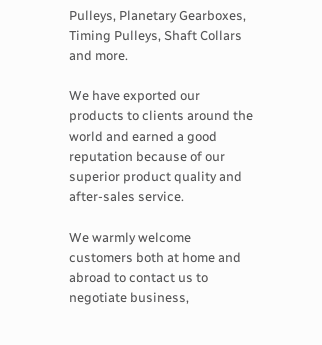Pulleys, Planetary Gearboxes, Timing Pulleys, Shaft Collars and more.

We have exported our products to clients around the world and earned a good reputation because of our superior product quality and after-sales service.

We warmly welcome customers both at home and abroad to contact us to negotiate business,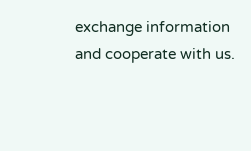exchange information and cooperate with us.